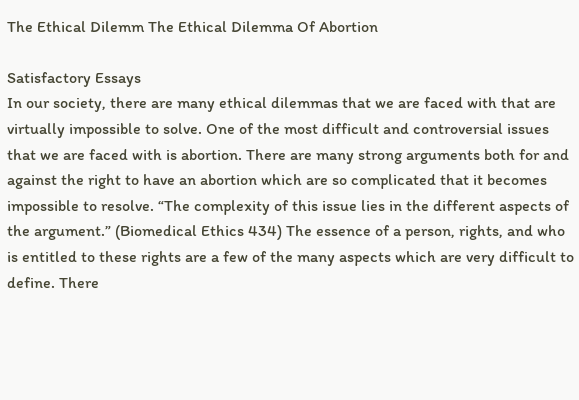The Ethical Dilemm The Ethical Dilemma Of Abortion

Satisfactory Essays
In our society, there are many ethical dilemmas that we are faced with that are virtually impossible to solve. One of the most difficult and controversial issues that we are faced with is abortion. There are many strong arguments both for and against the right to have an abortion which are so complicated that it becomes impossible to resolve. “The complexity of this issue lies in the different aspects of the argument.” (Biomedical Ethics 434) The essence of a person, rights, and who is entitled to these rights are a few of the many aspects which are very difficult to define. There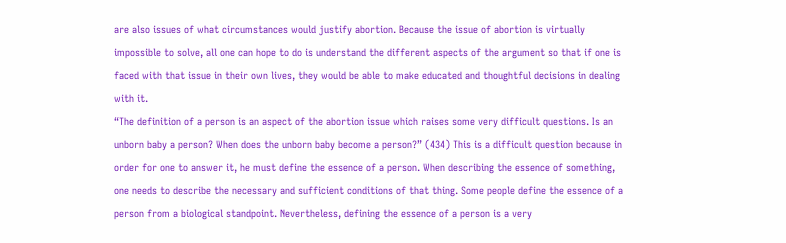are also issues of what circumstances would justify abortion. Because the issue of abortion is virtually impossible to solve, all one can hope to do is understand the different aspects of the argument so that if one is faced with that issue in their own lives, they would be able to make educated and thoughtful decisions in dealing with it.
“The definition of a person is an aspect of the abortion issue which raises some very difficult questions. Is an unborn baby a person? When does the unborn baby become a person?” (434) This is a difficult question because in order for one to answer it, he must define the essence of a person. When describing the essence of something, one needs to describe the necessary and sufficient conditions of that thing. Some people define the essence of a person from a biological standpoint. Nevertheless, defining the essence of a person is a very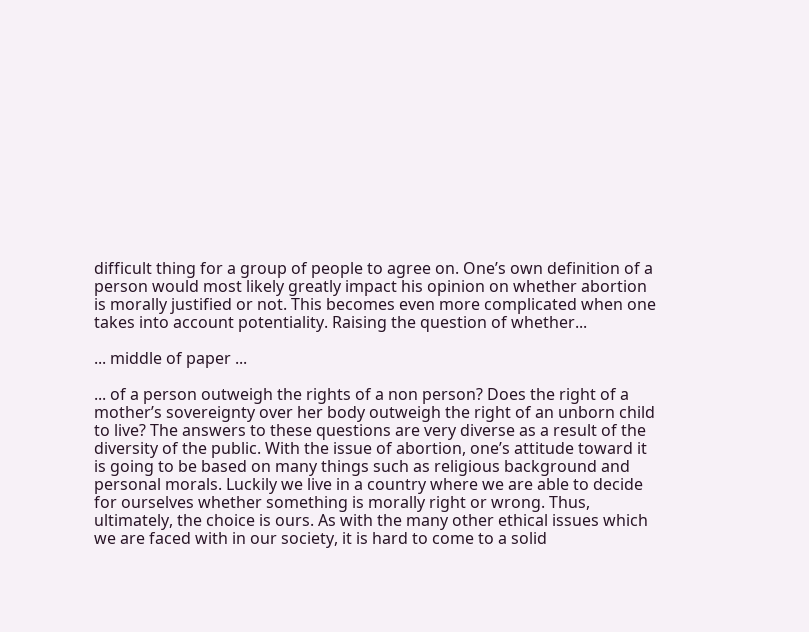difficult thing for a group of people to agree on. One’s own definition of a person would most likely greatly impact his opinion on whether abortion is morally justified or not. This becomes even more complicated when one takes into account potentiality. Raising the question of whether...

... middle of paper ...

... of a person outweigh the rights of a non person? Does the right of a mother’s sovereignty over her body outweigh the right of an unborn child to live? The answers to these questions are very diverse as a result of the diversity of the public. With the issue of abortion, one’s attitude toward it is going to be based on many things such as religious background and personal morals. Luckily we live in a country where we are able to decide for ourselves whether something is morally right or wrong. Thus, ultimately, the choice is ours. As with the many other ethical issues which we are faced with in our society, it is hard to come to a solid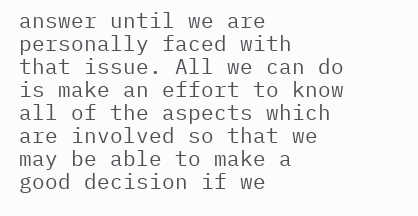answer until we are personally faced with that issue. All we can do is make an effort to know all of the aspects which are involved so that we may be able to make a good decision if we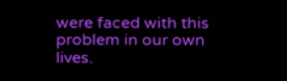were faced with this problem in our own lives.